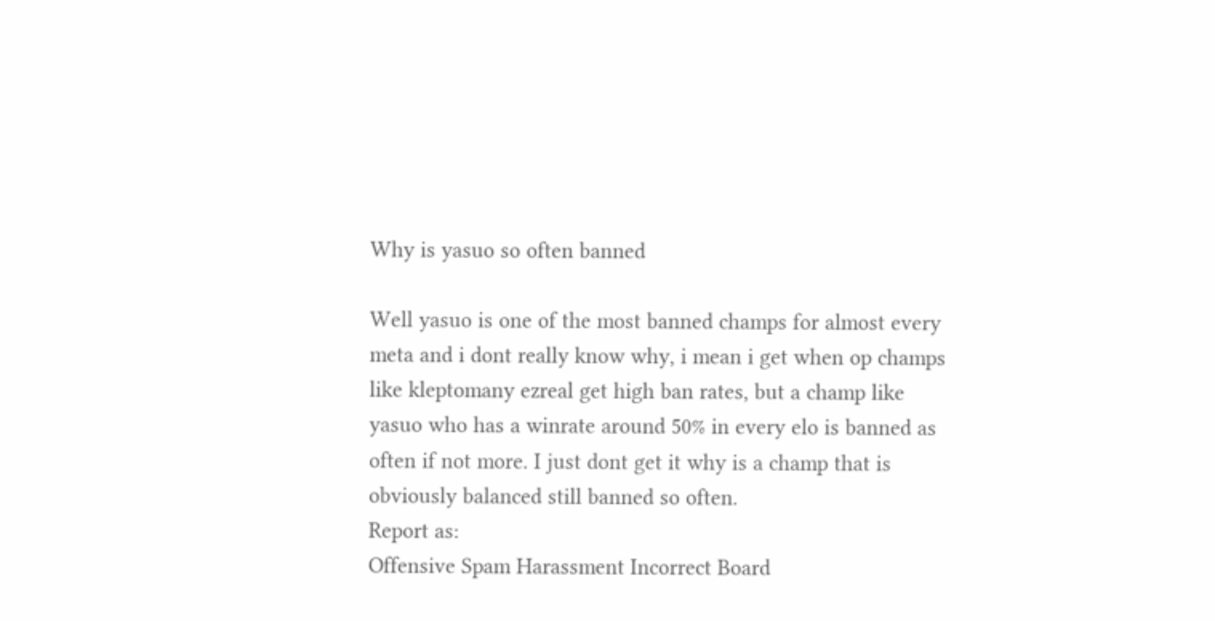Why is yasuo so often banned

Well yasuo is one of the most banned champs for almost every meta and i dont really know why, i mean i get when op champs like kleptomany ezreal get high ban rates, but a champ like yasuo who has a winrate around 50% in every elo is banned as often if not more. I just dont get it why is a champ that is obviously balanced still banned so often.
Report as:
Offensive Spam Harassment Incorrect Board